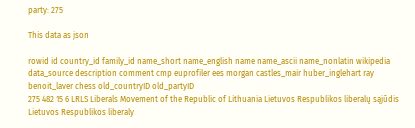party: 275

This data as json

rowid id country_id family_id name_short name_english name name_ascii name_nonlatin wikipedia data_source description comment cmp euprofiler ees morgan castles_mair huber_inglehart ray benoit_laver chess old_countryID old_partyID
275 482 15 6 LRLS Liberals Movement of the Republic of Lithuania Lietuvos Respublikos liberalų sąjūdis Lietuvos Respublikos liberaly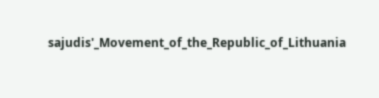sajudis'_Movement_of_the_Republic_of_Lithuania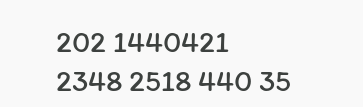202 1440421         2348 2518 440 35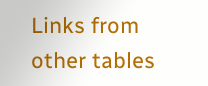Links from other tables